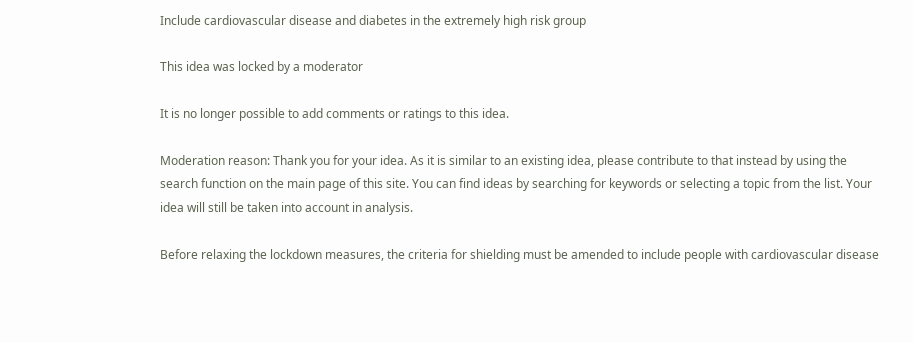Include cardiovascular disease and diabetes in the extremely high risk group

This idea was locked by a moderator

It is no longer possible to add comments or ratings to this idea.

Moderation reason: Thank you for your idea. As it is similar to an existing idea, please contribute to that instead by using the search function on the main page of this site. You can find ideas by searching for keywords or selecting a topic from the list. Your idea will still be taken into account in analysis.

Before relaxing the lockdown measures, the criteria for shielding must be amended to include people with cardiovascular disease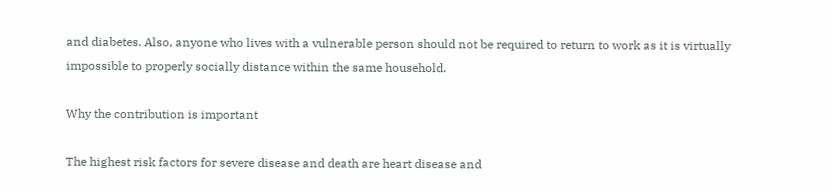and diabetes. Also, anyone who lives with a vulnerable person should not be required to return to work as it is virtually impossible to properly socially distance within the same household.

Why the contribution is important

The highest risk factors for severe disease and death are heart disease and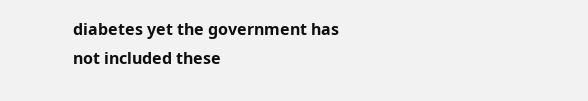diabetes yet the government has not included these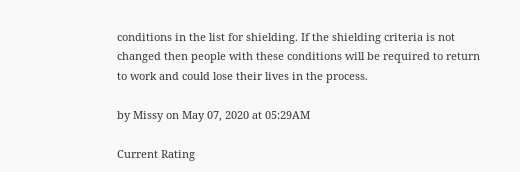conditions in the list for shielding. If the shielding criteria is not changed then people with these conditions will be required to return to work and could lose their lives in the process.

by Missy on May 07, 2020 at 05:29AM

Current Rating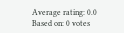Average rating: 0.0
Based on: 0 votes